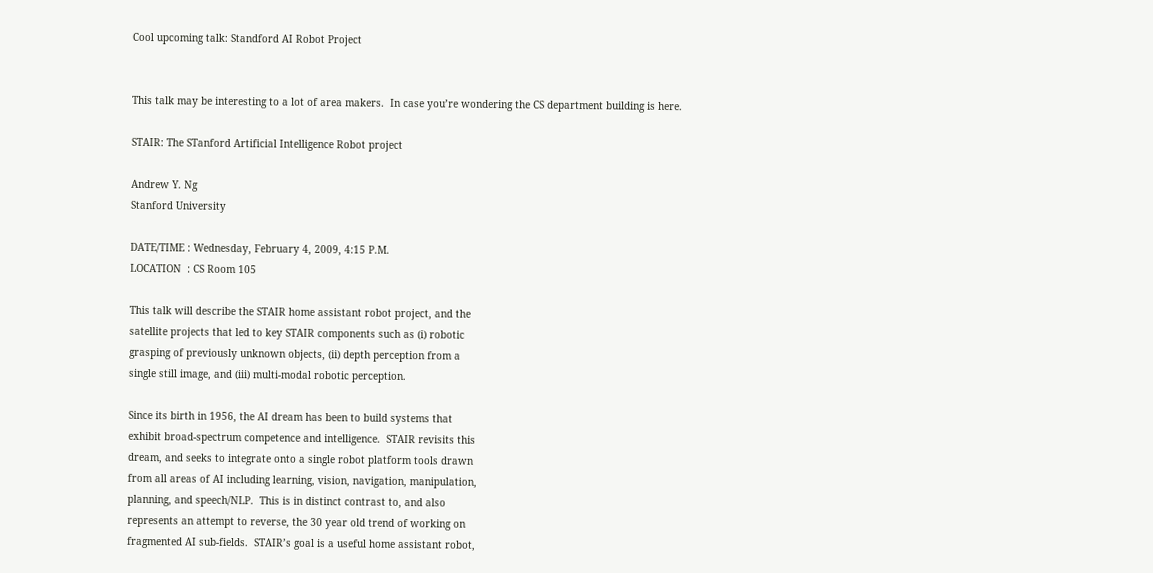Cool upcoming talk: Standford AI Robot Project


This talk may be interesting to a lot of area makers.  In case you’re wondering the CS department building is here.

STAIR: The STanford Artificial Intelligence Robot project

Andrew Y. Ng
Stanford University

DATE/TIME : Wednesday, February 4, 2009, 4:15 P.M.
LOCATION  : CS Room 105

This talk will describe the STAIR home assistant robot project, and the
satellite projects that led to key STAIR components such as (i) robotic
grasping of previously unknown objects, (ii) depth perception from a
single still image, and (iii) multi-modal robotic perception.

Since its birth in 1956, the AI dream has been to build systems that
exhibit broad-spectrum competence and intelligence.  STAIR revisits this
dream, and seeks to integrate onto a single robot platform tools drawn
from all areas of AI including learning, vision, navigation, manipulation,
planning, and speech/NLP.  This is in distinct contrast to, and also
represents an attempt to reverse, the 30 year old trend of working on
fragmented AI sub-fields.  STAIR’s goal is a useful home assistant robot,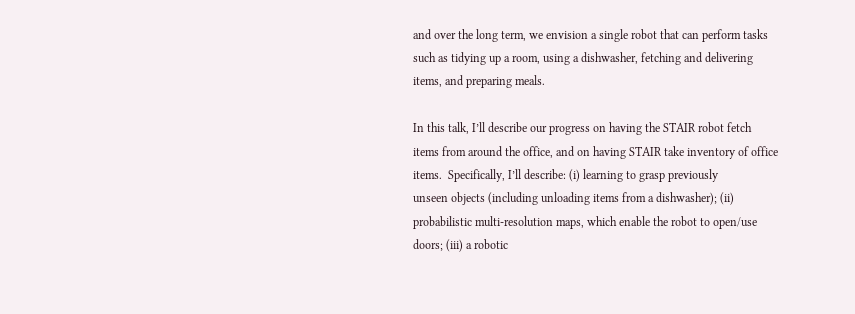and over the long term, we envision a single robot that can perform tasks
such as tidying up a room, using a dishwasher, fetching and delivering
items, and preparing meals.

In this talk, I’ll describe our progress on having the STAIR robot fetch
items from around the office, and on having STAIR take inventory of office
items.  Specifically, I’ll describe: (i) learning to grasp previously
unseen objects (including unloading items from a dishwasher); (ii)
probabilistic multi-resolution maps, which enable the robot to open/use
doors; (iii) a robotic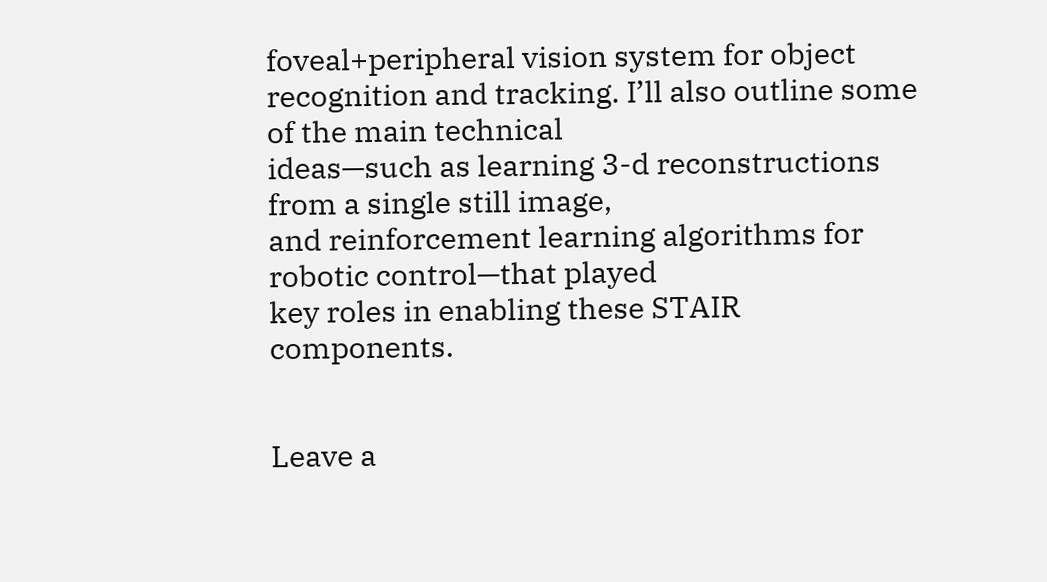foveal+peripheral vision system for object
recognition and tracking. I’ll also outline some of the main technical
ideas—such as learning 3-d reconstructions from a single still image,
and reinforcement learning algorithms for robotic control—that played
key roles in enabling these STAIR components.


Leave a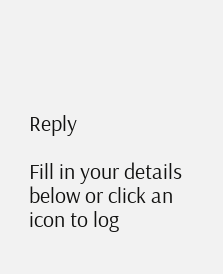Reply

Fill in your details below or click an icon to log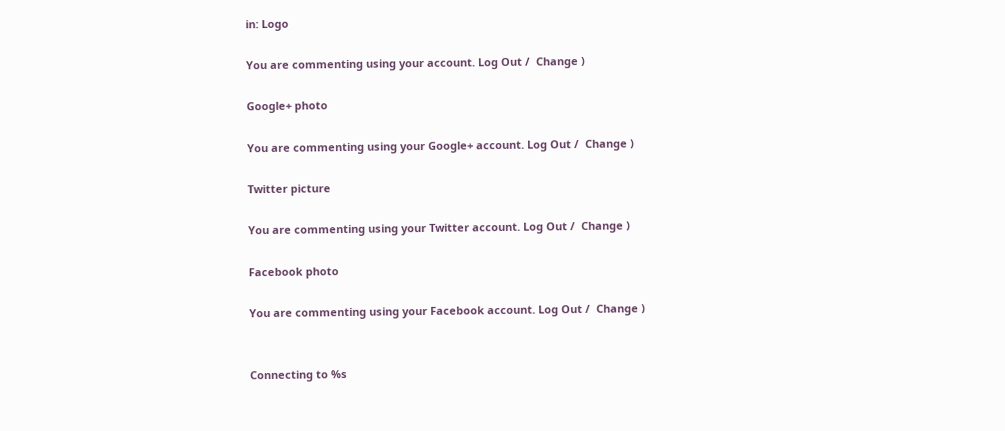in: Logo

You are commenting using your account. Log Out /  Change )

Google+ photo

You are commenting using your Google+ account. Log Out /  Change )

Twitter picture

You are commenting using your Twitter account. Log Out /  Change )

Facebook photo

You are commenting using your Facebook account. Log Out /  Change )


Connecting to %s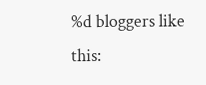%d bloggers like this: